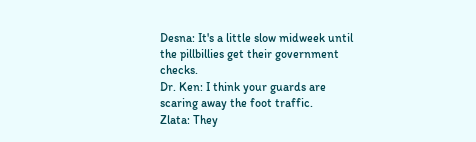Desna: It's a little slow midweek until the pillbillies get their government checks.
Dr. Ken: I think your guards are scaring away the foot traffic.
Zlata: They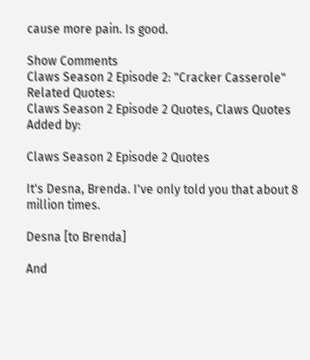cause more pain. Is good.

Show Comments
Claws Season 2 Episode 2: "Cracker Casserole"
Related Quotes:
Claws Season 2 Episode 2 Quotes, Claws Quotes
Added by:

Claws Season 2 Episode 2 Quotes

It's Desna, Brenda. I've only told you that about 8 million times.

Desna [to Brenda]

And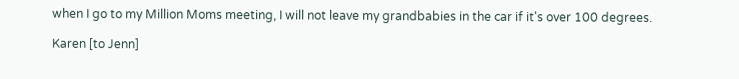when I go to my Million Moms meeting, I will not leave my grandbabies in the car if it's over 100 degrees.

Karen [to Jenn]